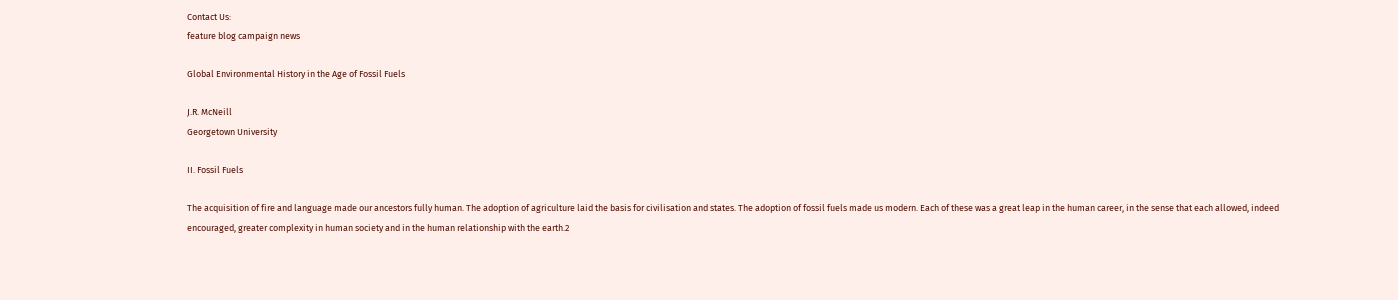Contact Us:
feature blog campaign news

Global Environmental History in the Age of Fossil Fuels

J.R. McNeill
Georgetown University

II. Fossil Fuels

The acquisition of fire and language made our ancestors fully human. The adoption of agriculture laid the basis for civilisation and states. The adoption of fossil fuels made us modern. Each of these was a great leap in the human career, in the sense that each allowed, indeed encouraged, greater complexity in human society and in the human relationship with the earth.2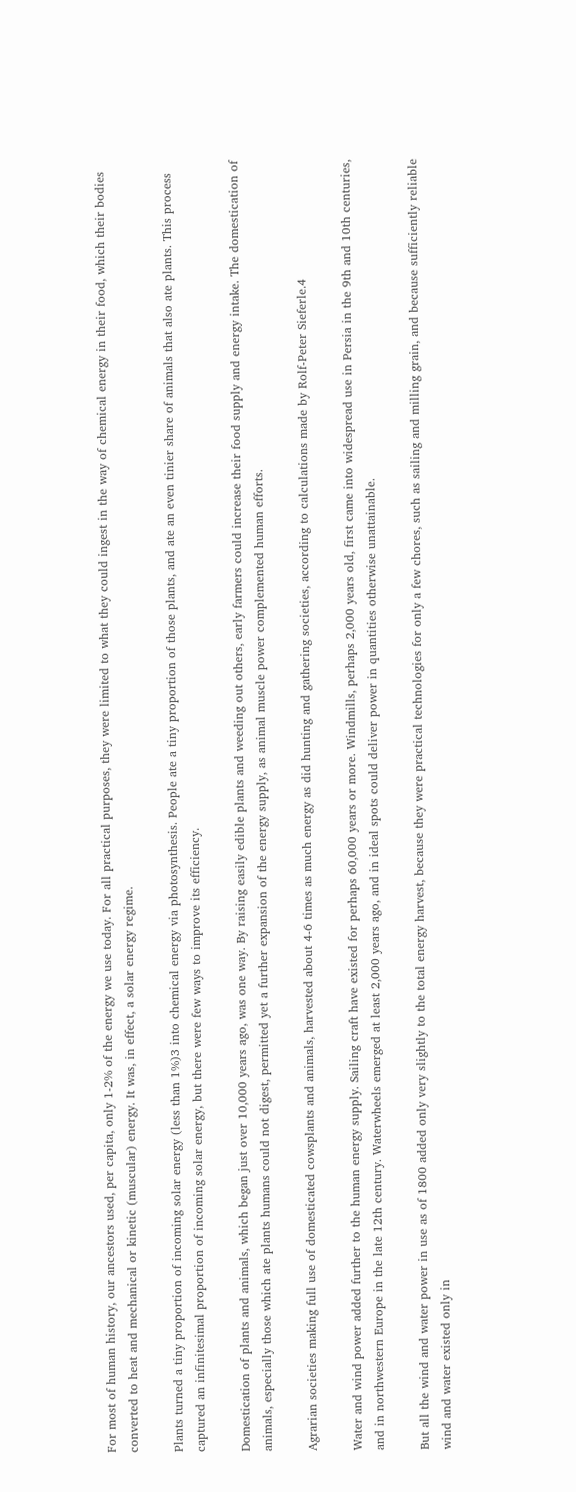For most of human history, our ancestors used, per capita, only 1-2% of the energy we use today. For all practical purposes, they were limited to what they could ingest in the way of chemical energy in their food, which their bodies converted to heat and mechanical or kinetic (muscular) energy. It was, in effect, a solar energy regime.

Plants turned a tiny proportion of incoming solar energy (less than 1%)3 into chemical energy via photosynthesis. People ate a tiny proportion of those plants, and ate an even tinier share of animals that also ate plants. This process captured an infinitesimal proportion of incoming solar energy, but there were few ways to improve its efficiency.

Domestication of plants and animals, which began just over 10,000 years ago, was one way. By raising easily edible plants and weeding out others, early farmers could increase their food supply and energy intake. The domestication of animals, especially those which ate plants humans could not digest, permitted yet a further expansion of the energy supply, as animal muscle power complemented human efforts.

Agrarian societies making full use of domesticated cowsplants and animals, harvested about 4-6 times as much energy as did hunting and gathering societies, according to calculations made by Rolf-Peter Sieferle.4

Water and wind power added further to the human energy supply. Sailing craft have existed for perhaps 60,000 years or more. Windmills, perhaps 2,000 years old, first came into widespread use in Persia in the 9th and 10th centuries, and in northwestern Europe in the late 12th century. Waterwheels emerged at least 2,000 years ago, and in ideal spots could deliver power in quantities otherwise unattainable.

But all the wind and water power in use as of 1800 added only very slightly to the total energy harvest, because they were practical technologies for only a few chores, such as sailing and milling grain, and because sufficiently reliable wind and water existed only in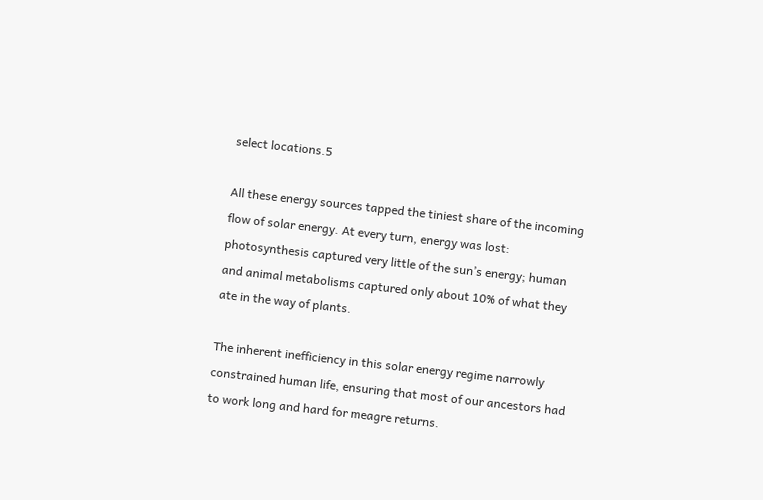select locations.5

All these energy sources tapped the tiniest share of the incoming flow of solar energy. At every turn, energy was lost: photosynthesis captured very little of the sun’s energy; human and animal metabolisms captured only about 10% of what they ate in the way of plants.

The inherent inefficiency in this solar energy regime narrowly constrained human life, ensuring that most of our ancestors had to work long and hard for meagre returns.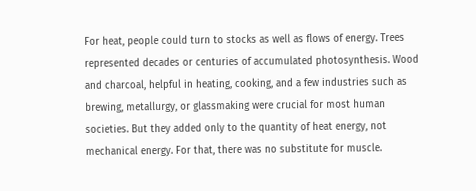For heat, people could turn to stocks as well as flows of energy. Trees represented decades or centuries of accumulated photosynthesis. Wood and charcoal, helpful in heating, cooking, and a few industries such as brewing, metallurgy, or glassmaking were crucial for most human societies. But they added only to the quantity of heat energy, not mechanical energy. For that, there was no substitute for muscle.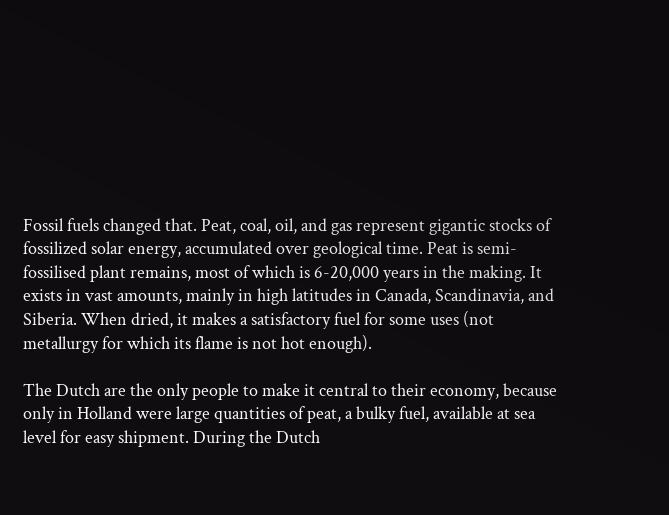Fossil fuels changed that. Peat, coal, oil, and gas represent gigantic stocks of fossilized solar energy, accumulated over geological time. Peat is semi-fossilised plant remains, most of which is 6-20,000 years in the making. It exists in vast amounts, mainly in high latitudes in Canada, Scandinavia, and Siberia. When dried, it makes a satisfactory fuel for some uses (not metallurgy for which its flame is not hot enough).

The Dutch are the only people to make it central to their economy, because only in Holland were large quantities of peat, a bulky fuel, available at sea level for easy shipment. During the Dutch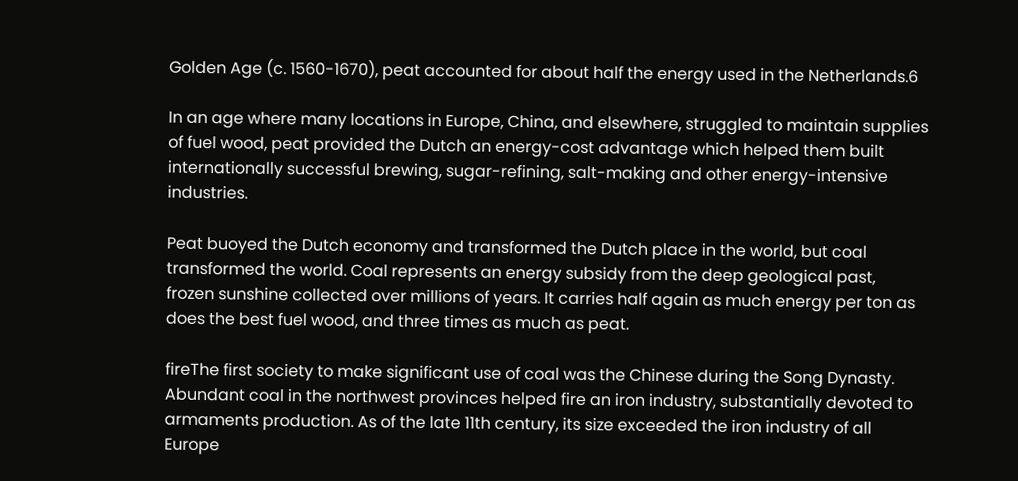Golden Age (c. 1560-1670), peat accounted for about half the energy used in the Netherlands.6

In an age where many locations in Europe, China, and elsewhere, struggled to maintain supplies of fuel wood, peat provided the Dutch an energy-cost advantage which helped them built internationally successful brewing, sugar-refining, salt-making and other energy-intensive industries.

Peat buoyed the Dutch economy and transformed the Dutch place in the world, but coal transformed the world. Coal represents an energy subsidy from the deep geological past, frozen sunshine collected over millions of years. It carries half again as much energy per ton as does the best fuel wood, and three times as much as peat.

fireThe first society to make significant use of coal was the Chinese during the Song Dynasty. Abundant coal in the northwest provinces helped fire an iron industry, substantially devoted to armaments production. As of the late 11th century, its size exceeded the iron industry of all Europe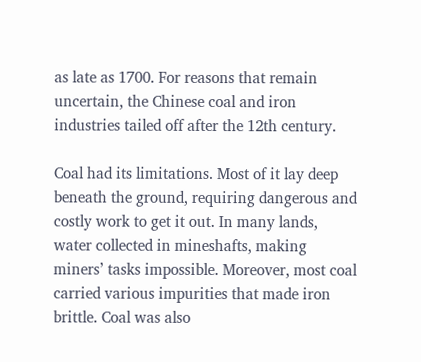as late as 1700. For reasons that remain uncertain, the Chinese coal and iron industries tailed off after the 12th century.

Coal had its limitations. Most of it lay deep beneath the ground, requiring dangerous and costly work to get it out. In many lands, water collected in mineshafts, making miners’ tasks impossible. Moreover, most coal carried various impurities that made iron brittle. Coal was also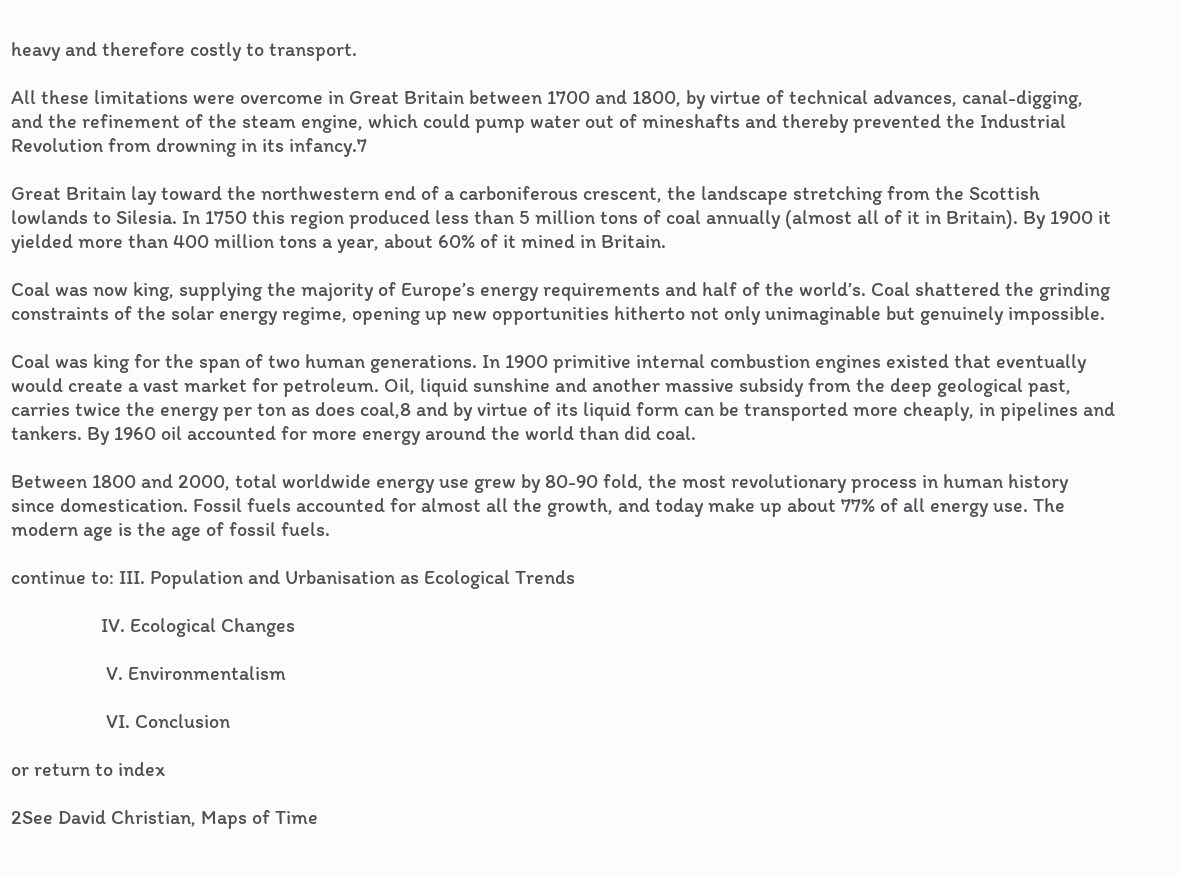heavy and therefore costly to transport.

All these limitations were overcome in Great Britain between 1700 and 1800, by virtue of technical advances, canal-digging, and the refinement of the steam engine, which could pump water out of mineshafts and thereby prevented the Industrial Revolution from drowning in its infancy.7

Great Britain lay toward the northwestern end of a carboniferous crescent, the landscape stretching from the Scottish lowlands to Silesia. In 1750 this region produced less than 5 million tons of coal annually (almost all of it in Britain). By 1900 it yielded more than 400 million tons a year, about 60% of it mined in Britain.

Coal was now king, supplying the majority of Europe’s energy requirements and half of the world’s. Coal shattered the grinding constraints of the solar energy regime, opening up new opportunities hitherto not only unimaginable but genuinely impossible.

Coal was king for the span of two human generations. In 1900 primitive internal combustion engines existed that eventually would create a vast market for petroleum. Oil, liquid sunshine and another massive subsidy from the deep geological past, carries twice the energy per ton as does coal,8 and by virtue of its liquid form can be transported more cheaply, in pipelines and tankers. By 1960 oil accounted for more energy around the world than did coal.

Between 1800 and 2000, total worldwide energy use grew by 80-90 fold, the most revolutionary process in human history since domestication. Fossil fuels accounted for almost all the growth, and today make up about 77% of all energy use. The modern age is the age of fossil fuels.

continue to: III. Population and Urbanisation as Ecological Trends

                  IV. Ecological Changes

                   V. Environmentalism

                   VI. Conclusion

or return to index

2See David Christian, Maps of Time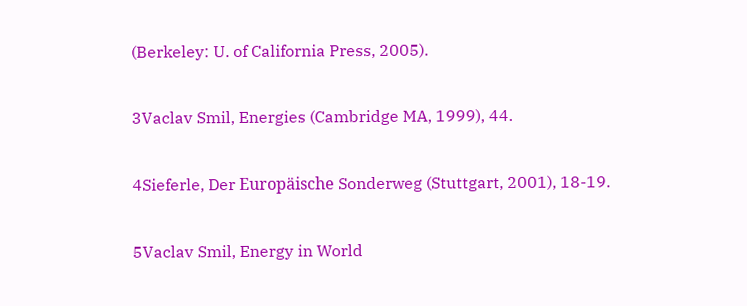(Berkeley: U. of California Press, 2005).

3Vaclav Smil, Energies (Cambridge MA, 1999), 44.

4Sieferle, Der Europäische Sonderweg (Stuttgart, 2001), 18-19.

5Vaclav Smil, Energy in World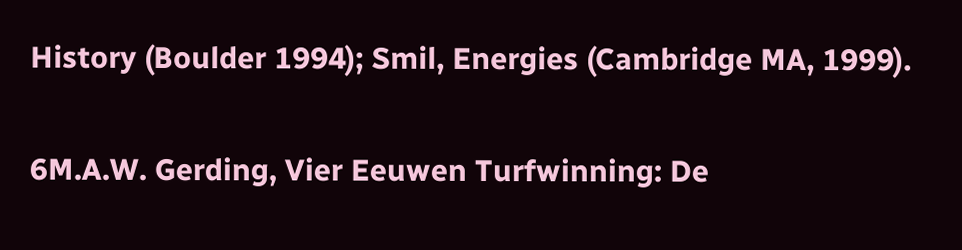History (Boulder 1994); Smil, Energies (Cambridge MA, 1999).

6M.A.W. Gerding, Vier Eeuwen Turfwinning: De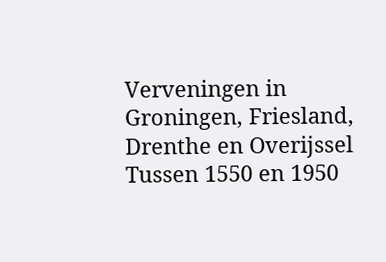Verveningen in Groningen, Friesland, Drenthe en Overijssel Tussen 1550 en 1950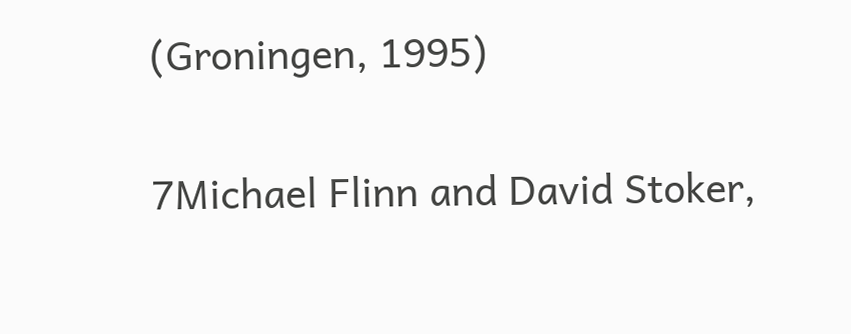(Groningen, 1995)

7Michael Flinn and David Stoker,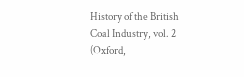History of the British Coal Industry, vol. 2 (Oxford,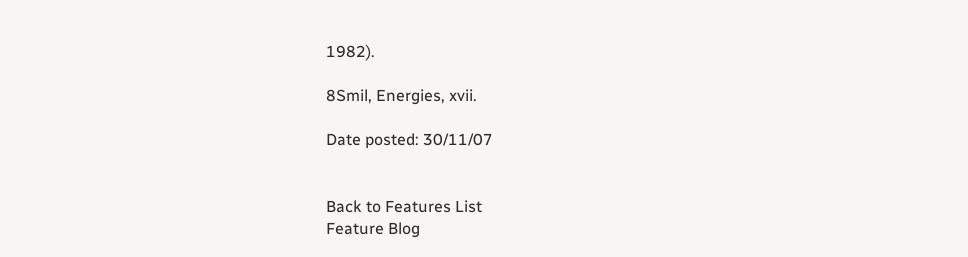1982).

8Smil, Energies, xvii.

Date posted: 30/11/07


Back to Features List
Feature Blog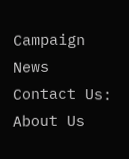Campaign News
Contact Us: About Us